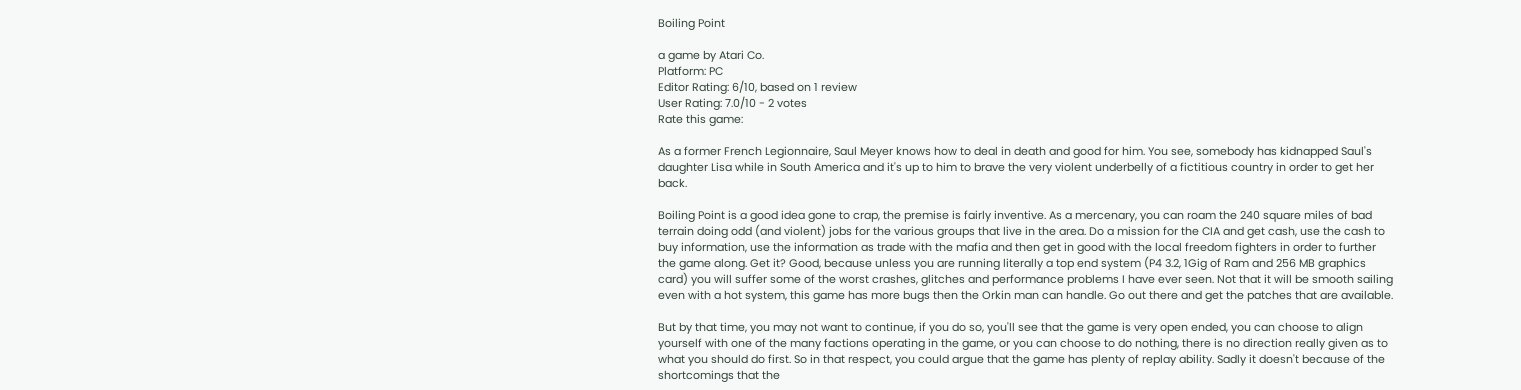Boiling Point

a game by Atari Co.
Platform: PC
Editor Rating: 6/10, based on 1 review
User Rating: 7.0/10 - 2 votes
Rate this game:

As a former French Legionnaire, Saul Meyer knows how to deal in death and good for him. You see, somebody has kidnapped Saul's daughter Lisa while in South America and it's up to him to brave the very violent underbelly of a fictitious country in order to get her back.

Boiling Point is a good idea gone to crap, the premise is fairly inventive. As a mercenary, you can roam the 240 square miles of bad terrain doing odd (and violent) jobs for the various groups that live in the area. Do a mission for the CIA and get cash, use the cash to buy information, use the information as trade with the mafia and then get in good with the local freedom fighters in order to further the game along. Get it? Good, because unless you are running literally a top end system (P4 3.2, 1Gig of Ram and 256 MB graphics card) you will suffer some of the worst crashes, glitches and performance problems I have ever seen. Not that it will be smooth sailing even with a hot system, this game has more bugs then the Orkin man can handle. Go out there and get the patches that are available.

But by that time, you may not want to continue, if you do so, you'll see that the game is very open ended, you can choose to align yourself with one of the many factions operating in the game, or you can choose to do nothing, there is no direction really given as to what you should do first. So in that respect, you could argue that the game has plenty of replay ability. Sadly it doesn't because of the shortcomings that the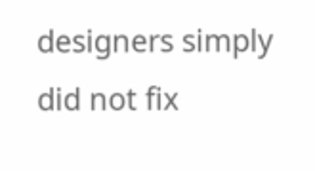designers simply did not fix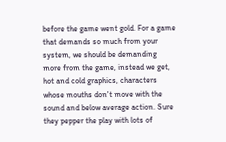before the game went gold. For a game that demands so much from your system, we should be demanding more from the game, instead we get, hot and cold graphics, characters whose mouths don't move with the sound and below average action. Sure they pepper the play with lots of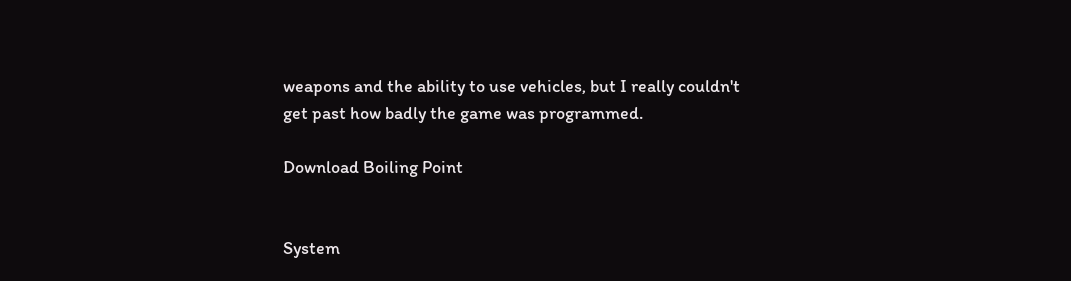weapons and the ability to use vehicles, but I really couldn't get past how badly the game was programmed.

Download Boiling Point


System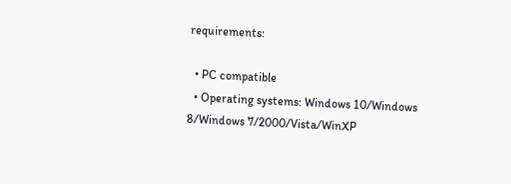requirements:

  • PC compatible
  • Operating systems: Windows 10/Windows 8/Windows 7/2000/Vista/WinXP